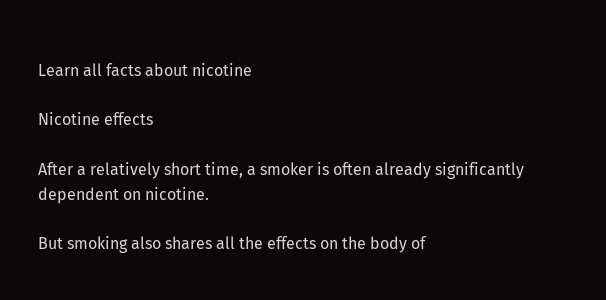Learn all facts about nicotine

Nicotine effects

After a relatively short time, a smoker is often already significantly dependent on nicotine.

But smoking also shares all the effects on the body of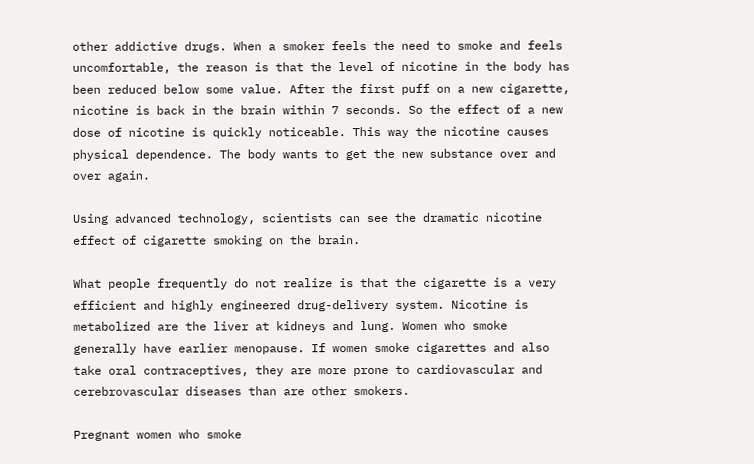other addictive drugs. When a smoker feels the need to smoke and feels uncomfortable, the reason is that the level of nicotine in the body has been reduced below some value. After the first puff on a new cigarette, nicotine is back in the brain within 7 seconds. So the effect of a new dose of nicotine is quickly noticeable. This way the nicotine causes physical dependence. The body wants to get the new substance over and over again.

Using advanced technology, scientists can see the dramatic nicotine effect of cigarette smoking on the brain.

What people frequently do not realize is that the cigarette is a very efficient and highly engineered drug-delivery system. Nicotine is metabolized are the liver at kidneys and lung. Women who smoke generally have earlier menopause. If women smoke cigarettes and also take oral contraceptives, they are more prone to cardiovascular and cerebrovascular diseases than are other smokers.

Pregnant women who smoke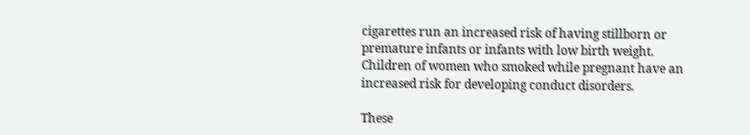cigarettes run an increased risk of having stillborn or premature infants or infants with low birth weight. Children of women who smoked while pregnant have an increased risk for developing conduct disorders.

These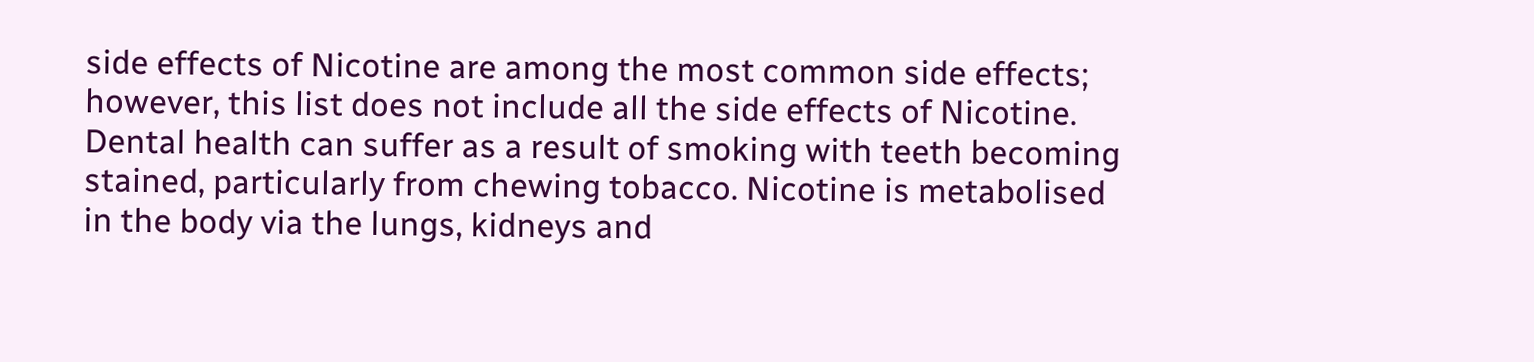side effects of Nicotine are among the most common side effects; however, this list does not include all the side effects of Nicotine.
Dental health can suffer as a result of smoking with teeth becoming stained, particularly from chewing tobacco. Nicotine is metabolised in the body via the lungs, kidneys and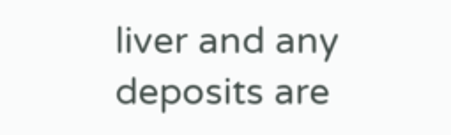liver and any deposits are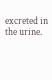excreted in the urine.